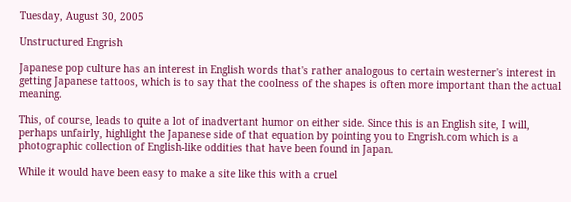Tuesday, August 30, 2005

Unstructured Engrish

Japanese pop culture has an interest in English words that's rather analogous to certain westerner's interest in getting Japanese tattoos, which is to say that the coolness of the shapes is often more important than the actual meaning.

This, of course, leads to quite a lot of inadvertant humor on either side. Since this is an English site, I will, perhaps unfairly, highlight the Japanese side of that equation by pointing you to Engrish.com which is a photographic collection of English-like oddities that have been found in Japan.

While it would have been easy to make a site like this with a cruel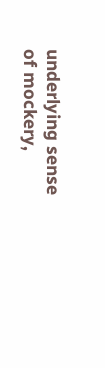underlying sense of mockery,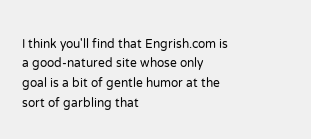I think you'll find that Engrish.com is a good-natured site whose only goal is a bit of gentle humor at the sort of garbling that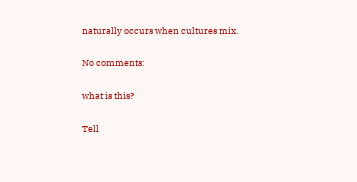naturally occurs when cultures mix.

No comments:

what is this?

Tell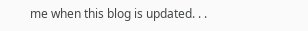me when this blog is updated. . .